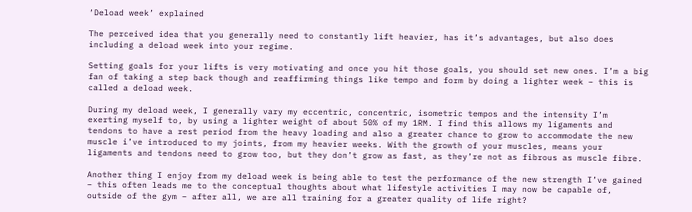‘Deload week’ explained

The perceived idea that you generally need to constantly lift heavier, has it’s advantages, but also does including a deload week into your regime.

Setting goals for your lifts is very motivating and once you hit those goals, you should set new ones. I’m a big fan of taking a step back though and reaffirming things like tempo and form by doing a lighter week – this is called a deload week.

During my deload week, I generally vary my eccentric, concentric, isometric tempos and the intensity I’m exerting myself to, by using a lighter weight of about 50% of my 1RM. I find this allows my ligaments and tendons to have a rest period from the heavy loading and also a greater chance to grow to accommodate the new muscle i’ve introduced to my joints, from my heavier weeks. With the growth of your muscles, means your ligaments and tendons need to grow too, but they don’t grow as fast, as they’re not as fibrous as muscle fibre.

Another thing I enjoy from my deload week is being able to test the performance of the new strength I’ve gained – this often leads me to the conceptual thoughts about what lifestyle activities I may now be capable of, outside of the gym – after all, we are all training for a greater quality of life right?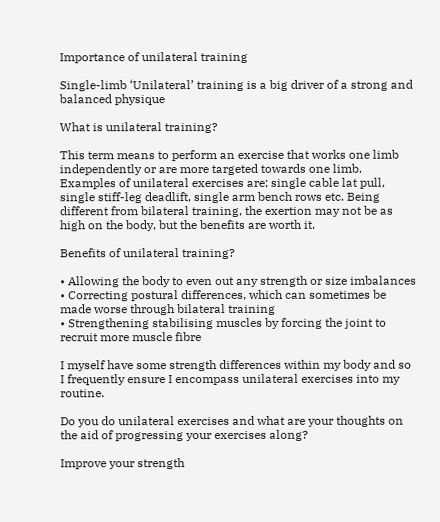Importance of unilateral training

Single-limb ‘Unilateral’ training is a big driver of a strong and balanced physique

What is unilateral training?

This term means to perform an exercise that works one limb independently or are more targeted towards one limb. Examples of unilateral exercises are; single cable lat pull, single stiff-leg deadlift, single arm bench rows etc. Being different from bilateral training, the exertion may not be as high on the body, but the benefits are worth it.

Benefits of unilateral training?

• Allowing the body to even out any strength or size imbalances
• Correcting postural differences, which can sometimes be made worse through bilateral training
• Strengthening stabilising muscles by forcing the joint to recruit more muscle fibre

I myself have some strength differences within my body and so I frequently ensure I encompass unilateral exercises into my routine.

Do you do unilateral exercises and what are your thoughts on the aid of progressing your exercises along?

Improve your strength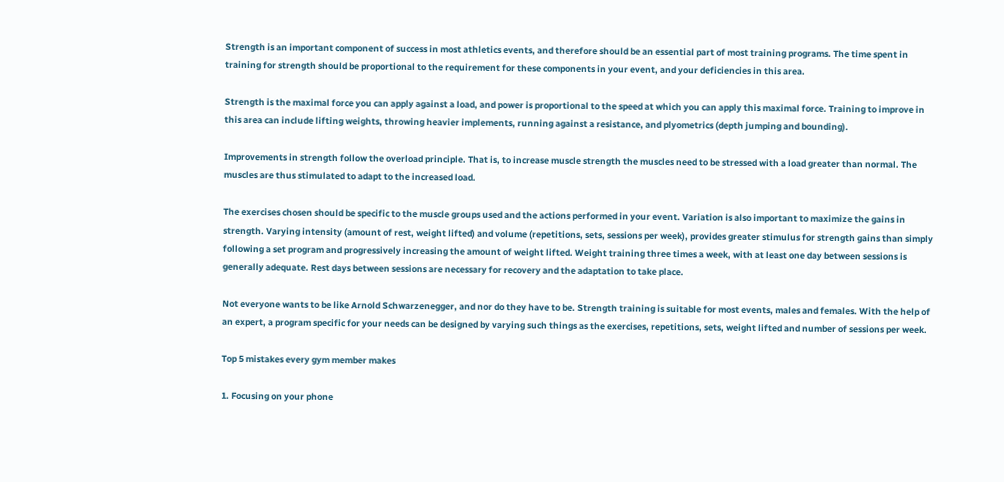Strength is an important component of success in most athletics events, and therefore should be an essential part of most training programs. The time spent in training for strength should be proportional to the requirement for these components in your event, and your deficiencies in this area.

Strength is the maximal force you can apply against a load, and power is proportional to the speed at which you can apply this maximal force. Training to improve in this area can include lifting weights, throwing heavier implements, running against a resistance, and plyometrics (depth jumping and bounding).

Improvements in strength follow the overload principle. That is, to increase muscle strength the muscles need to be stressed with a load greater than normal. The muscles are thus stimulated to adapt to the increased load.

The exercises chosen should be specific to the muscle groups used and the actions performed in your event. Variation is also important to maximize the gains in strength. Varying intensity (amount of rest, weight lifted) and volume (repetitions, sets, sessions per week), provides greater stimulus for strength gains than simply following a set program and progressively increasing the amount of weight lifted. Weight training three times a week, with at least one day between sessions is generally adequate. Rest days between sessions are necessary for recovery and the adaptation to take place.

Not everyone wants to be like Arnold Schwarzenegger, and nor do they have to be. Strength training is suitable for most events, males and females. With the help of an expert, a program specific for your needs can be designed by varying such things as the exercises, repetitions, sets, weight lifted and number of sessions per week.

Top 5 mistakes every gym member makes

1. Focusing on your phone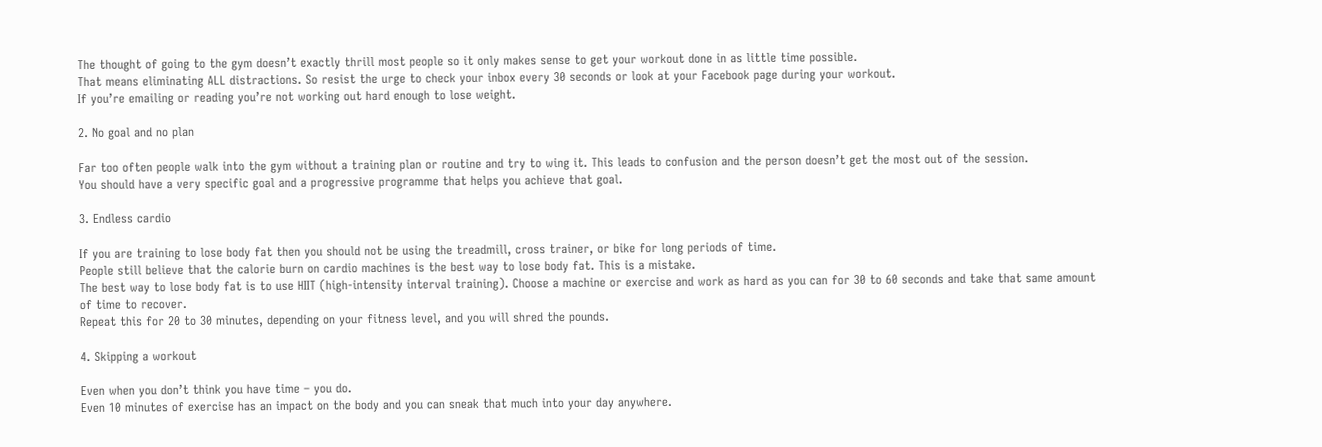The thought of going to the gym doesn’t exactly thrill most people so it only makes sense to get your workout done in as little time possible.
That means eliminating ALL distractions. So resist the urge to check your inbox every 30 seconds or look at your Facebook page during your workout.
If you’re emailing or reading you’re not working out hard enough to lose weight.

2. No goal and no plan

Far too often people walk into the gym without a training plan or routine and try to wing it. This leads to confusion and the person doesn’t get the most out of the session.
You should have a very specific goal and a progressive programme that helps you achieve that goal.

3. Endless cardio

If you are training to lose body fat then you should not be using the treadmill, cross trainer, or bike for long periods of time.
People still believe that the calorie burn on cardio machines is the best way to lose body fat. This is a mistake.
The best way to lose body fat is to use HIIT (high-intensity interval training). Choose a machine or exercise and work as hard as you can for 30 to 60 seconds and take that same amount of time to recover.
Repeat this for 20 to 30 minutes, depending on your fitness level, and you will shred the pounds.

4. Skipping a workout

Even when you don’t think you have time – you do.
Even 10 minutes of exercise has an impact on the body and you can sneak that much into your day anywhere.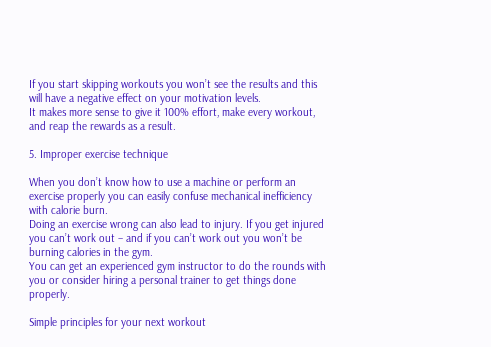If you start skipping workouts you won’t see the results and this will have a negative effect on your motivation levels.
It makes more sense to give it 100% effort, make every workout, and reap the rewards as a result.

5. Improper exercise technique

When you don’t know how to use a machine or perform an exercise properly you can easily confuse mechanical inefficiency with calorie burn.
Doing an exercise wrong can also lead to injury. If you get injured you can’t work out – and if you can’t work out you won’t be burning calories in the gym.
You can get an experienced gym instructor to do the rounds with you or consider hiring a personal trainer to get things done properly.

Simple principles for your next workout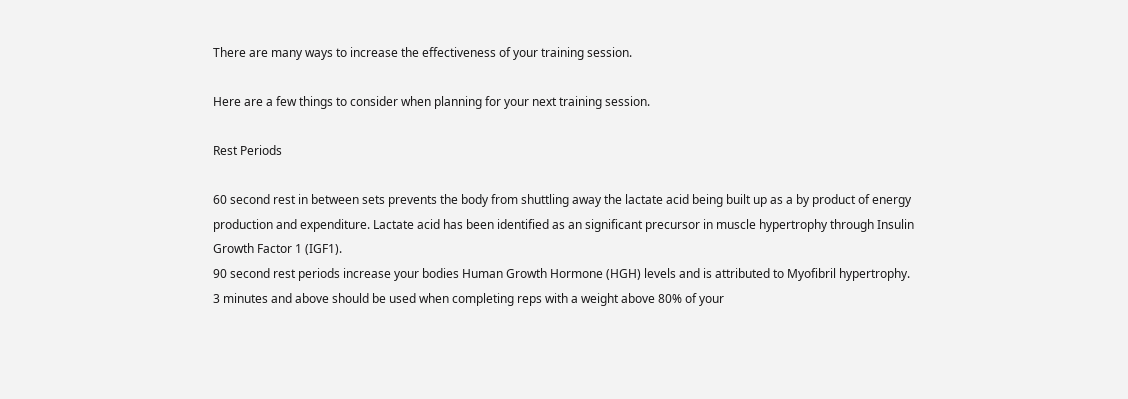There are many ways to increase the effectiveness of your training session.

Here are a few things to consider when planning for your next training session.

Rest Periods

60 second rest in between sets prevents the body from shuttling away the lactate acid being built up as a by product of energy production and expenditure. Lactate acid has been identified as an significant precursor in muscle hypertrophy through Insulin Growth Factor 1 (IGF1).
90 second rest periods increase your bodies Human Growth Hormone (HGH) levels and is attributed to Myofibril hypertrophy.
3 minutes and above should be used when completing reps with a weight above 80% of your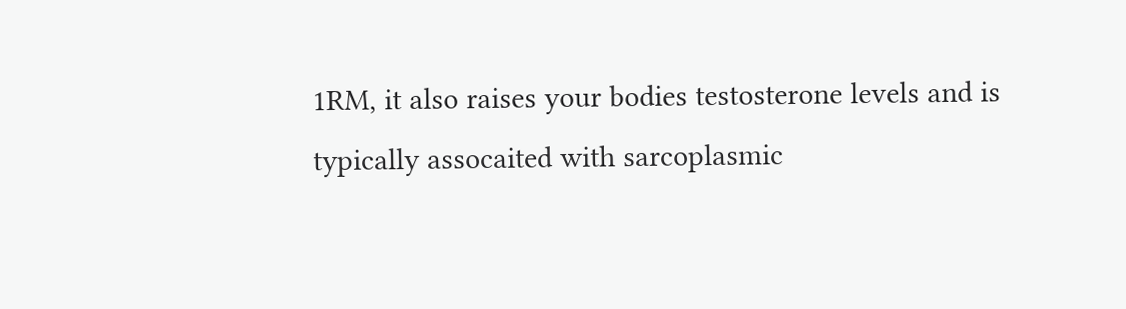1RM, it also raises your bodies testosterone levels and is typically assocaited with sarcoplasmic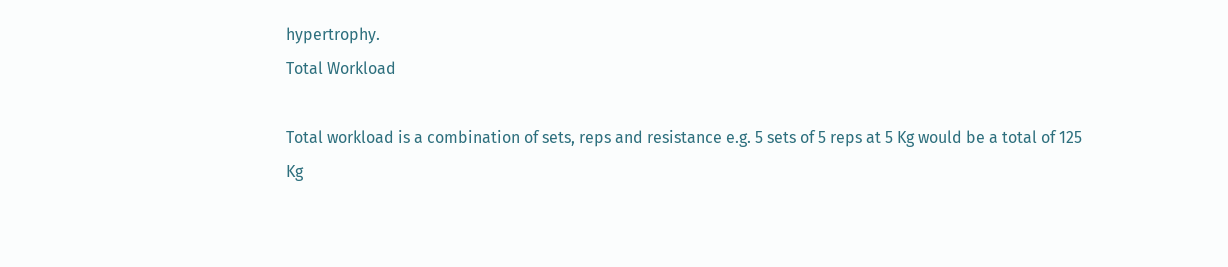hypertrophy.
Total Workload

Total workload is a combination of sets, reps and resistance e.g. 5 sets of 5 reps at 5 Kg would be a total of 125 Kg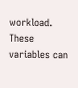workload.
These variables can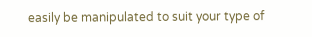easily be manipulated to suit your type of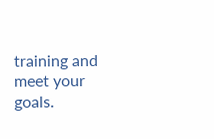training and meet your goals.